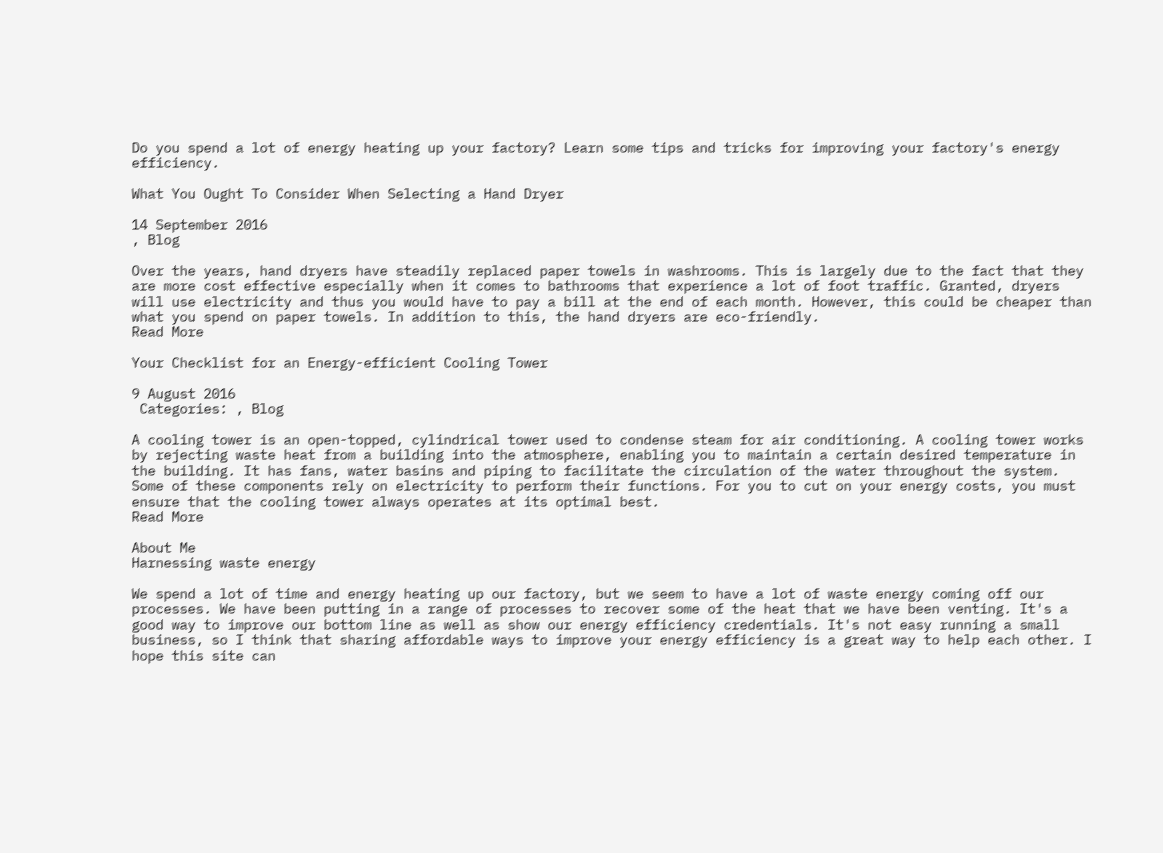Do you spend a lot of energy heating up your factory? Learn some tips and tricks for improving your factory's energy efficiency.

What You Ought To Consider When Selecting a Hand Dryer

14 September 2016
, Blog

Over the years, hand dryers have steadily replaced paper towels in washrooms. This is largely due to the fact that they are more cost effective especially when it comes to bathrooms that experience a lot of foot traffic. Granted, dryers will use electricity and thus you would have to pay a bill at the end of each month. However, this could be cheaper than what you spend on paper towels. In addition to this, the hand dryers are eco-friendly.
Read More

Your Checklist for an Energy-efficient Cooling Tower

9 August 2016
 Categories: , Blog

A cooling tower is an open-topped, cylindrical tower used to condense steam for air conditioning. A cooling tower works by rejecting waste heat from a building into the atmosphere, enabling you to maintain a certain desired temperature in the building. It has fans, water basins and piping to facilitate the circulation of the water throughout the system. Some of these components rely on electricity to perform their functions. For you to cut on your energy costs, you must ensure that the cooling tower always operates at its optimal best.
Read More

About Me
Harnessing waste energy

We spend a lot of time and energy heating up our factory, but we seem to have a lot of waste energy coming off our processes. We have been putting in a range of processes to recover some of the heat that we have been venting. It's a good way to improve our bottom line as well as show our energy efficiency credentials. It's not easy running a small business, so I think that sharing affordable ways to improve your energy efficiency is a great way to help each other. I hope this site can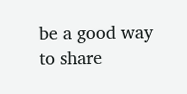be a good way to share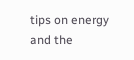tips on energy and the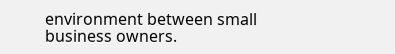environment between small business owners.